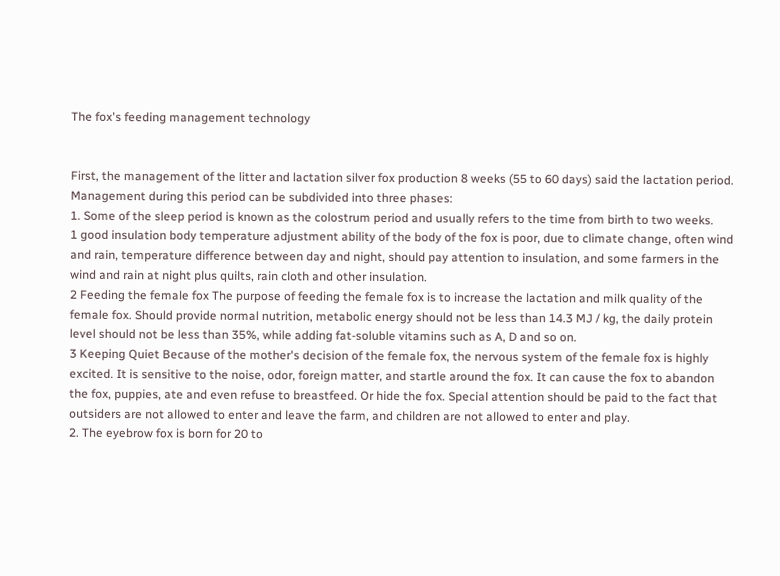The fox's feeding management technology


First, the management of the litter and lactation silver fox production 8 weeks (55 to 60 days) said the lactation period. Management during this period can be subdivided into three phases:
1. Some of the sleep period is known as the colostrum period and usually refers to the time from birth to two weeks.
1 good insulation body temperature adjustment ability of the body of the fox is poor, due to climate change, often wind and rain, temperature difference between day and night, should pay attention to insulation, and some farmers in the wind and rain at night plus quilts, rain cloth and other insulation.
2 Feeding the female fox The purpose of feeding the female fox is to increase the lactation and milk quality of the female fox. Should provide normal nutrition, metabolic energy should not be less than 14.3 MJ / kg, the daily protein level should not be less than 35%, while adding fat-soluble vitamins such as A, D and so on.
3 Keeping Quiet Because of the mother's decision of the female fox, the nervous system of the female fox is highly excited. It is sensitive to the noise, odor, foreign matter, and startle around the fox. It can cause the fox to abandon the fox, puppies, ate and even refuse to breastfeed. Or hide the fox. Special attention should be paid to the fact that outsiders are not allowed to enter and leave the farm, and children are not allowed to enter and play.
2. The eyebrow fox is born for 20 to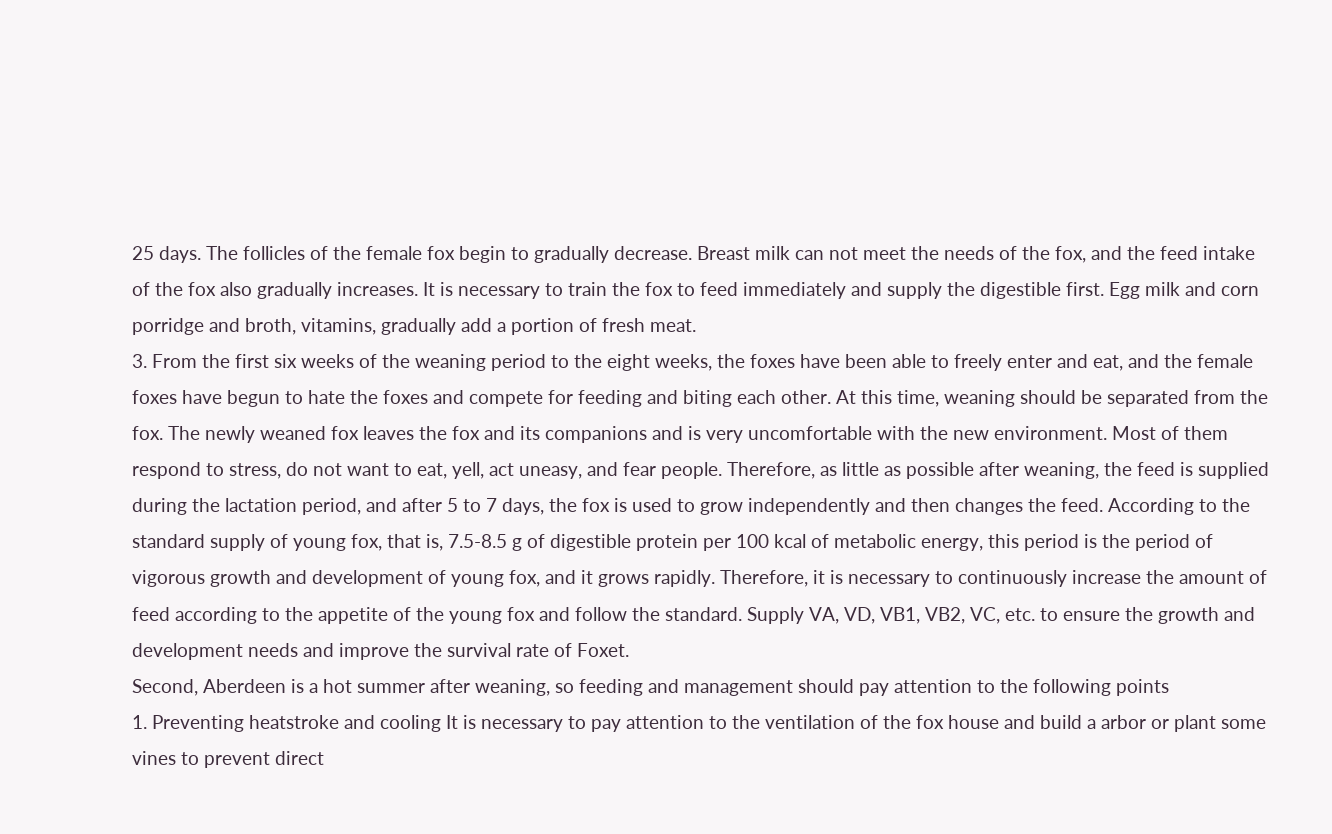25 days. The follicles of the female fox begin to gradually decrease. Breast milk can not meet the needs of the fox, and the feed intake of the fox also gradually increases. It is necessary to train the fox to feed immediately and supply the digestible first. Egg milk and corn porridge and broth, vitamins, gradually add a portion of fresh meat.
3. From the first six weeks of the weaning period to the eight weeks, the foxes have been able to freely enter and eat, and the female foxes have begun to hate the foxes and compete for feeding and biting each other. At this time, weaning should be separated from the fox. The newly weaned fox leaves the fox and its companions and is very uncomfortable with the new environment. Most of them respond to stress, do not want to eat, yell, act uneasy, and fear people. Therefore, as little as possible after weaning, the feed is supplied during the lactation period, and after 5 to 7 days, the fox is used to grow independently and then changes the feed. According to the standard supply of young fox, that is, 7.5-8.5 g of digestible protein per 100 kcal of metabolic energy, this period is the period of vigorous growth and development of young fox, and it grows rapidly. Therefore, it is necessary to continuously increase the amount of feed according to the appetite of the young fox and follow the standard. Supply VA, VD, VB1, VB2, VC, etc. to ensure the growth and development needs and improve the survival rate of Foxet.
Second, Aberdeen is a hot summer after weaning, so feeding and management should pay attention to the following points
1. Preventing heatstroke and cooling It is necessary to pay attention to the ventilation of the fox house and build a arbor or plant some vines to prevent direct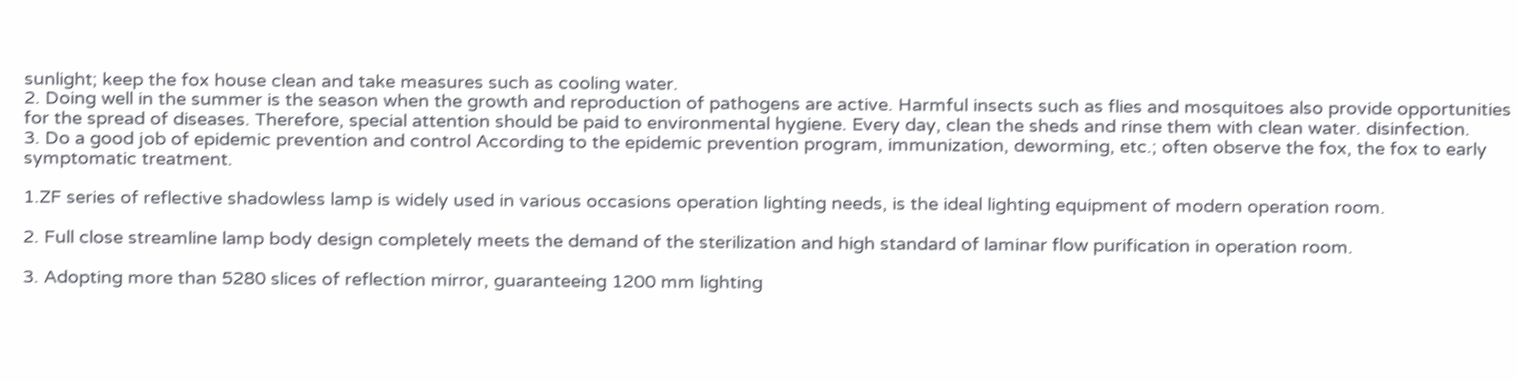sunlight; keep the fox house clean and take measures such as cooling water.
2. Doing well in the summer is the season when the growth and reproduction of pathogens are active. Harmful insects such as flies and mosquitoes also provide opportunities for the spread of diseases. Therefore, special attention should be paid to environmental hygiene. Every day, clean the sheds and rinse them with clean water. disinfection.
3. Do a good job of epidemic prevention and control According to the epidemic prevention program, immunization, deworming, etc.; often observe the fox, the fox to early symptomatic treatment.

1.ZF series of reflective shadowless lamp is widely used in various occasions operation lighting needs, is the ideal lighting equipment of modern operation room.

2. Full close streamline lamp body design completely meets the demand of the sterilization and high standard of laminar flow purification in operation room.

3. Adopting more than 5280 slices of reflection mirror, guaranteeing 1200 mm lighting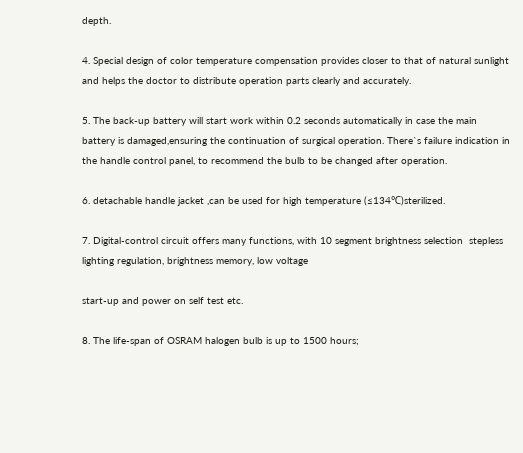depth.

4. Special design of color temperature compensation provides closer to that of natural sunlight and helps the doctor to distribute operation parts clearly and accurately.

5. The back-up battery will start work within 0.2 seconds automatically in case the main battery is damaged,ensuring the continuation of surgical operation. There`s failure indication in the handle control panel, to recommend the bulb to be changed after operation.

6. detachable handle jacket ,can be used for high temperature (≤134℃)sterilized.

7. Digital-control circuit offers many functions, with 10 segment brightness selection  stepless lighting regulation, brightness memory, low voltage

start-up and power on self test etc.

8. The life-span of OSRAM halogen bulb is up to 1500 hours;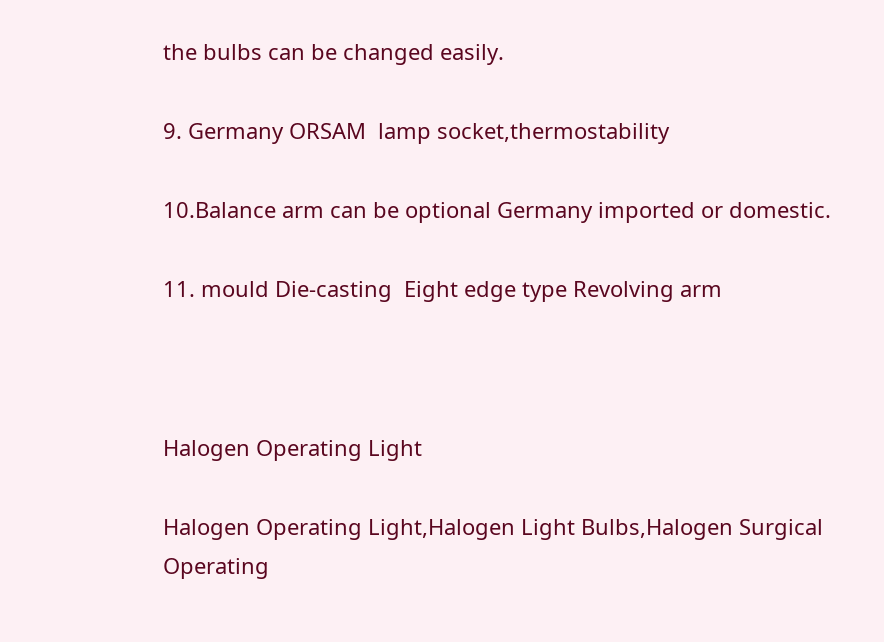the bulbs can be changed easily.

9. Germany ORSAM  lamp socket,thermostability

10.Balance arm can be optional Germany imported or domestic.

11. mould Die-casting  Eight edge type Revolving arm



Halogen Operating Light

Halogen Operating Light,Halogen Light Bulbs,Halogen Surgical Operating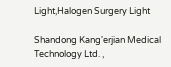Light,Halogen Surgery Light

Shandong Kang'erjian Medical Technology Ltd. ,